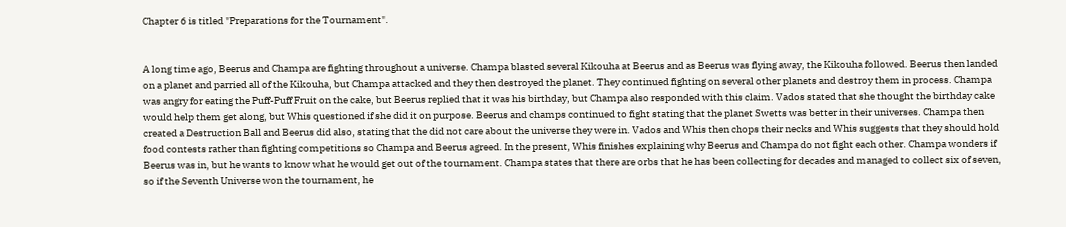Chapter 6 is titled "Preparations for the Tournament".


A long time ago, Beerus and Champa are fighting throughout a universe. Champa blasted several Kikouha at Beerus and as Beerus was flying away, the Kikouha followed. Beerus then landed on a planet and parried all of the Kikouha, but Champa attacked and they then destroyed the planet. They continued fighting on several other planets and destroy them in process. Champa was angry for eating the Puff-Puff Fruit on the cake, but Beerus replied that it was his birthday, but Champa also responded with this claim. Vados stated that she thought the birthday cake would help them get along, but Whis questioned if she did it on purpose. Beerus and champs continued to fight stating that the planet Swetts was better in their universes. Champa then created a Destruction Ball and Beerus did also, stating that the did not care about the universe they were in. Vados and Whis then chops their necks and Whis suggests that they should hold food contests rather than fighting competitions so Champa and Beerus agreed. In the present, Whis finishes explaining why Beerus and Champa do not fight each other. Champa wonders if Beerus was in, but he wants to know what he would get out of the tournament. Champa states that there are orbs that he has been collecting for decades and managed to collect six of seven, so if the Seventh Universe won the tournament, he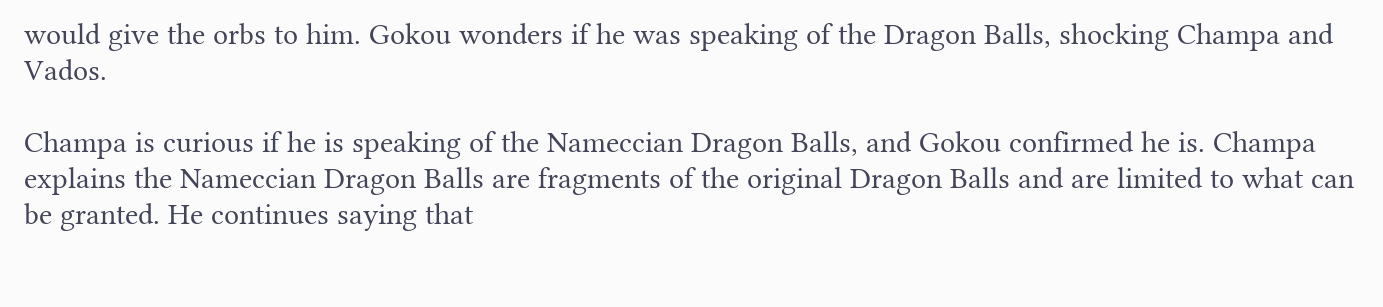would give the orbs to him. Gokou wonders if he was speaking of the Dragon Balls, shocking Champa and Vados.

Champa is curious if he is speaking of the Nameccian Dragon Balls, and Gokou confirmed he is. Champa explains the Nameccian Dragon Balls are fragments of the original Dragon Balls and are limited to what can be granted. He continues saying that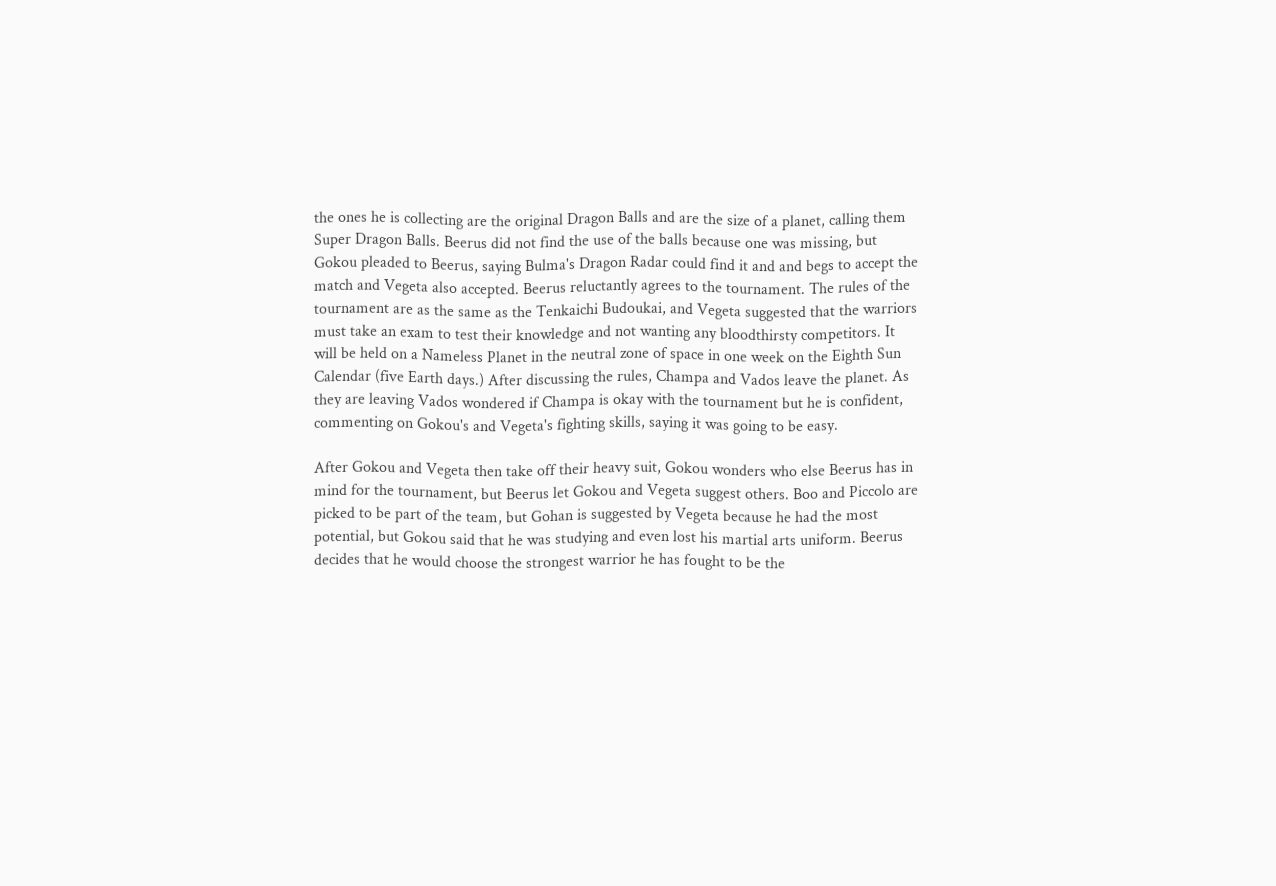the ones he is collecting are the original Dragon Balls and are the size of a planet, calling them Super Dragon Balls. Beerus did not find the use of the balls because one was missing, but Gokou pleaded to Beerus, saying Bulma's Dragon Radar could find it and and begs to accept the match and Vegeta also accepted. Beerus reluctantly agrees to the tournament. The rules of the tournament are as the same as the Tenkaichi Budoukai, and Vegeta suggested that the warriors must take an exam to test their knowledge and not wanting any bloodthirsty competitors. It will be held on a Nameless Planet in the neutral zone of space in one week on the Eighth Sun Calendar (five Earth days.) After discussing the rules, Champa and Vados leave the planet. As they are leaving Vados wondered if Champa is okay with the tournament but he is confident, commenting on Gokou's and Vegeta's fighting skills, saying it was going to be easy.

After Gokou and Vegeta then take off their heavy suit, Gokou wonders who else Beerus has in mind for the tournament, but Beerus let Gokou and Vegeta suggest others. Boo and Piccolo are picked to be part of the team, but Gohan is suggested by Vegeta because he had the most potential, but Gokou said that he was studying and even lost his martial arts uniform. Beerus decides that he would choose the strongest warrior he has fought to be the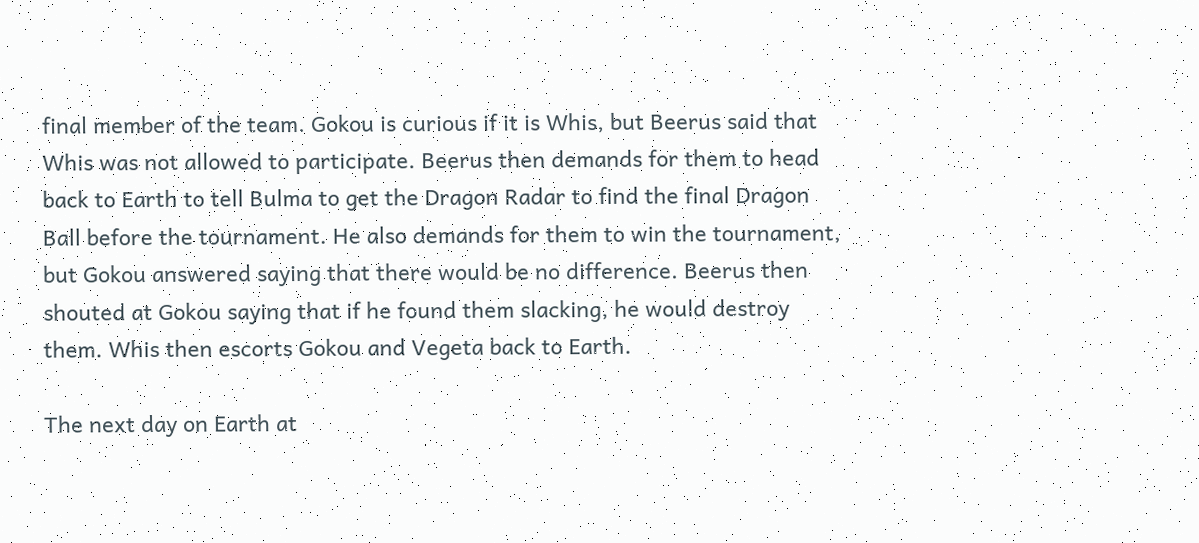final member of the team. Gokou is curious if it is Whis, but Beerus said that Whis was not allowed to participate. Beerus then demands for them to head back to Earth to tell Bulma to get the Dragon Radar to find the final Dragon Ball before the tournament. He also demands for them to win the tournament, but Gokou answered saying that there would be no difference. Beerus then shouted at Gokou saying that if he found them slacking, he would destroy them. Whis then escorts Gokou and Vegeta back to Earth.

The next day on Earth at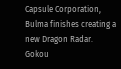Capsule Corporation, Bulma finishes creating a new Dragon Radar. Gokou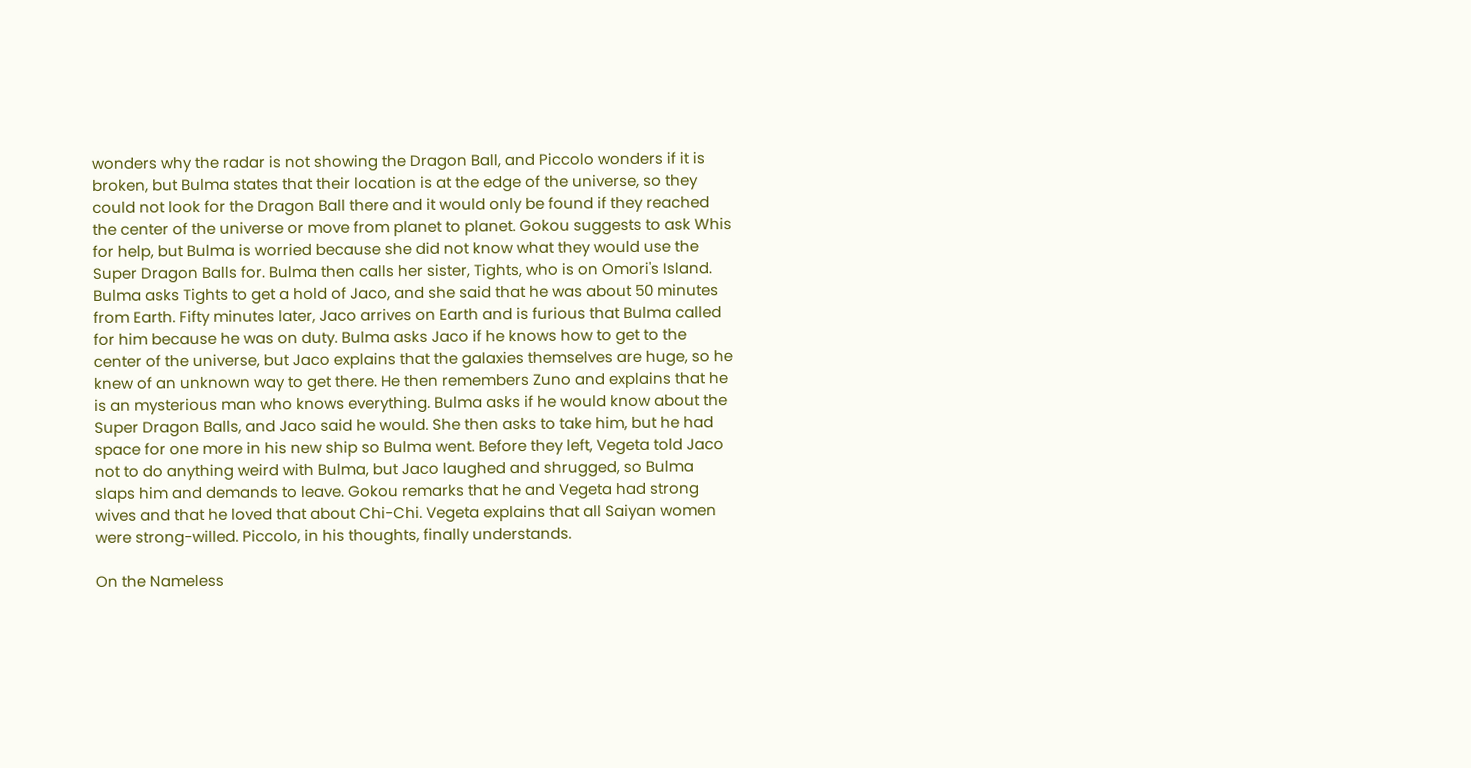wonders why the radar is not showing the Dragon Ball, and Piccolo wonders if it is broken, but Bulma states that their location is at the edge of the universe, so they could not look for the Dragon Ball there and it would only be found if they reached the center of the universe or move from planet to planet. Gokou suggests to ask Whis for help, but Bulma is worried because she did not know what they would use the Super Dragon Balls for. Bulma then calls her sister, Tights, who is on Omori's Island. Bulma asks Tights to get a hold of Jaco, and she said that he was about 50 minutes from Earth. Fifty minutes later, Jaco arrives on Earth and is furious that Bulma called for him because he was on duty. Bulma asks Jaco if he knows how to get to the center of the universe, but Jaco explains that the galaxies themselves are huge, so he knew of an unknown way to get there. He then remembers Zuno and explains that he is an mysterious man who knows everything. Bulma asks if he would know about the Super Dragon Balls, and Jaco said he would. She then asks to take him, but he had space for one more in his new ship so Bulma went. Before they left, Vegeta told Jaco not to do anything weird with Bulma, but Jaco laughed and shrugged, so Bulma slaps him and demands to leave. Gokou remarks that he and Vegeta had strong wives and that he loved that about Chi-Chi. Vegeta explains that all Saiyan women were strong-willed. Piccolo, in his thoughts, finally understands.

On the Nameless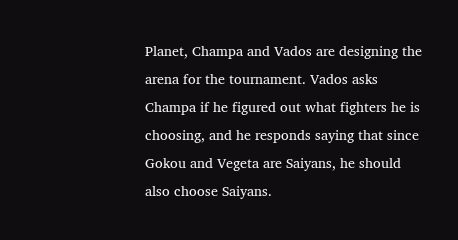Planet, Champa and Vados are designing the arena for the tournament. Vados asks Champa if he figured out what fighters he is choosing, and he responds saying that since Gokou and Vegeta are Saiyans, he should also choose Saiyans.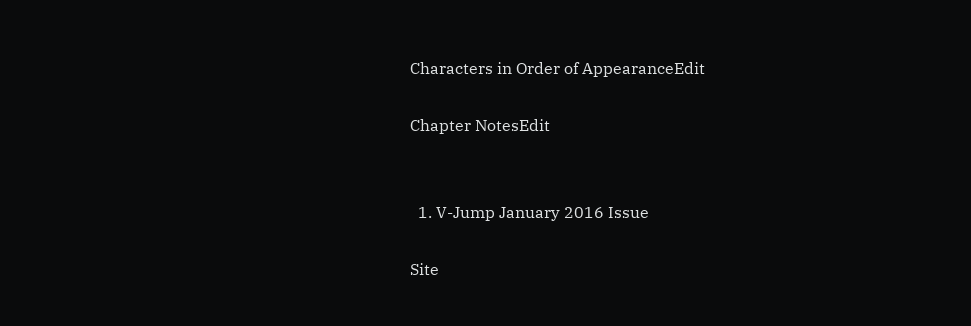Characters in Order of AppearanceEdit

Chapter NotesEdit


  1. V-Jump January 2016 Issue

Site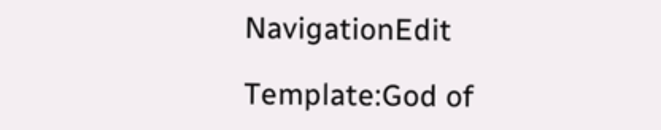NavigationEdit

Template:God of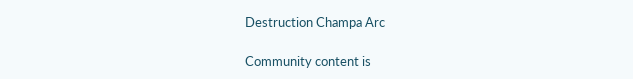Destruction Champa Arc

Community content is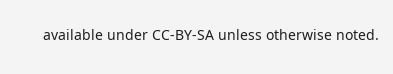available under CC-BY-SA unless otherwise noted.